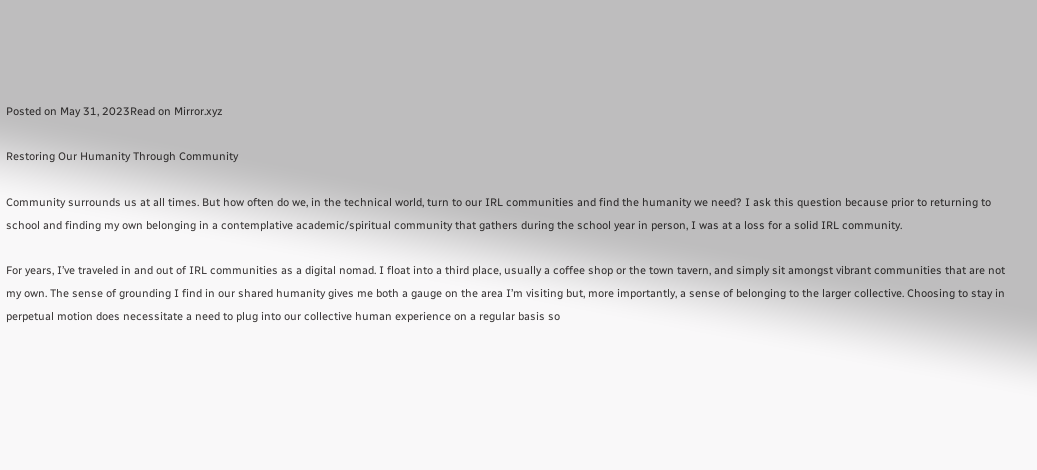Posted on May 31, 2023Read on Mirror.xyz

Restoring Our Humanity Through Community

Community surrounds us at all times. But how often do we, in the technical world, turn to our IRL communities and find the humanity we need? I ask this question because prior to returning to school and finding my own belonging in a contemplative academic/spiritual community that gathers during the school year in person, I was at a loss for a solid IRL community.

For years, I’ve traveled in and out of IRL communities as a digital nomad. I float into a third place, usually a coffee shop or the town tavern, and simply sit amongst vibrant communities that are not my own. The sense of grounding I find in our shared humanity gives me both a gauge on the area I’m visiting but, more importantly, a sense of belonging to the larger collective. Choosing to stay in perpetual motion does necessitate a need to plug into our collective human experience on a regular basis so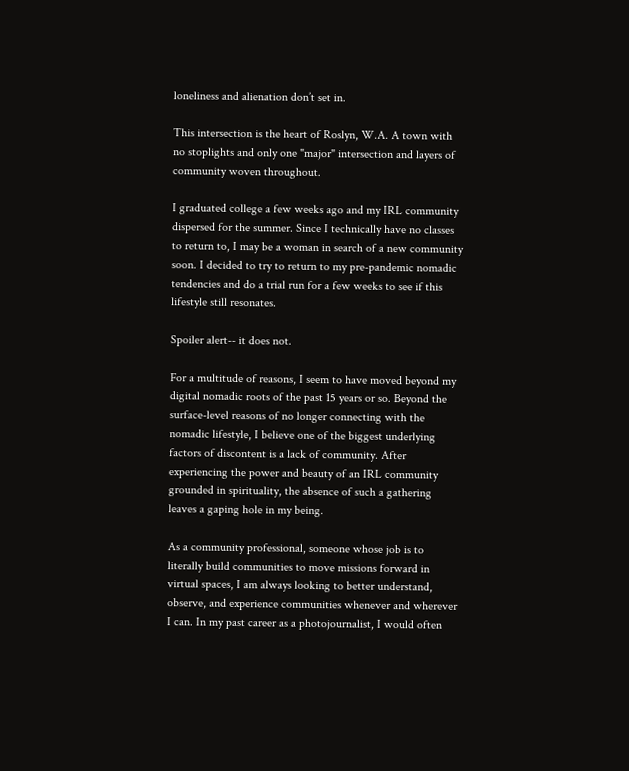loneliness and alienation don’t set in.

This intersection is the heart of Roslyn, W.A. A town with no stoplights and only one "major" intersection and layers of community woven throughout.

I graduated college a few weeks ago and my IRL community dispersed for the summer. Since I technically have no classes to return to, I may be a woman in search of a new community soon. I decided to try to return to my pre-pandemic nomadic tendencies and do a trial run for a few weeks to see if this lifestyle still resonates.

Spoiler alert-- it does not.

For a multitude of reasons, I seem to have moved beyond my digital nomadic roots of the past 15 years or so. Beyond the surface-level reasons of no longer connecting with the nomadic lifestyle, I believe one of the biggest underlying factors of discontent is a lack of community. After experiencing the power and beauty of an IRL community grounded in spirituality, the absence of such a gathering leaves a gaping hole in my being.

As a community professional, someone whose job is to literally build communities to move missions forward in virtual spaces, I am always looking to better understand, observe, and experience communities whenever and wherever I can. In my past career as a photojournalist, I would often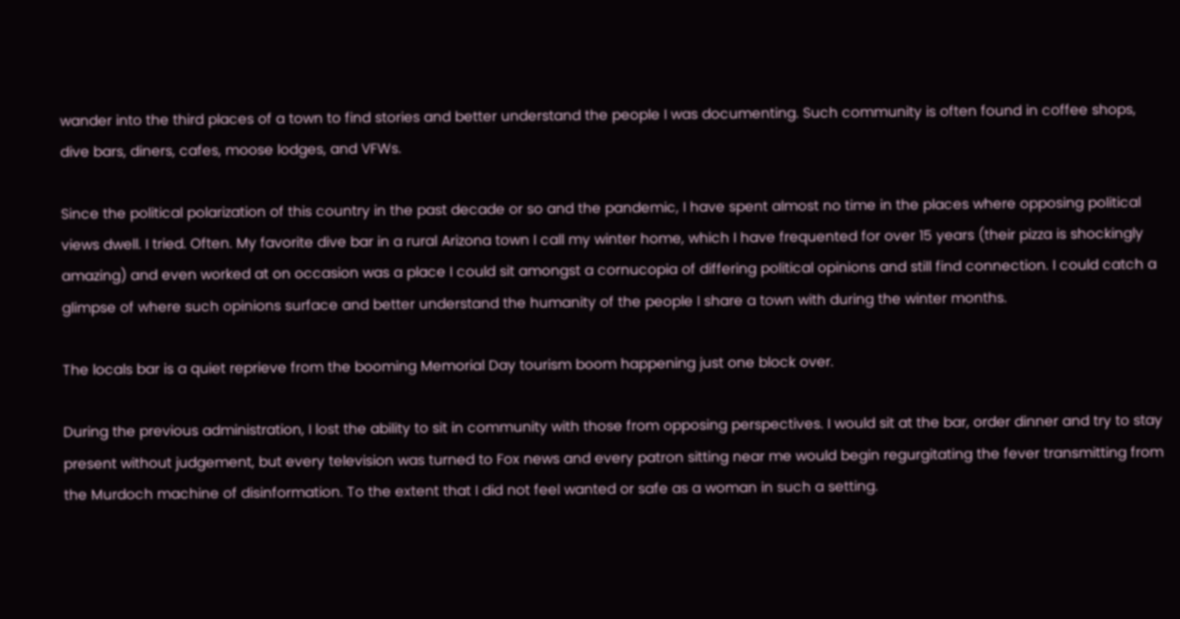wander into the third places of a town to find stories and better understand the people I was documenting. Such community is often found in coffee shops, dive bars, diners, cafes, moose lodges, and VFWs.

Since the political polarization of this country in the past decade or so and the pandemic, I have spent almost no time in the places where opposing political views dwell. I tried. Often. My favorite dive bar in a rural Arizona town I call my winter home, which I have frequented for over 15 years (their pizza is shockingly amazing) and even worked at on occasion was a place I could sit amongst a cornucopia of differing political opinions and still find connection. I could catch a glimpse of where such opinions surface and better understand the humanity of the people I share a town with during the winter months.

The locals bar is a quiet reprieve from the booming Memorial Day tourism boom happening just one block over.

During the previous administration, I lost the ability to sit in community with those from opposing perspectives. I would sit at the bar, order dinner and try to stay present without judgement, but every television was turned to Fox news and every patron sitting near me would begin regurgitating the fever transmitting from the Murdoch machine of disinformation. To the extent that I did not feel wanted or safe as a woman in such a setting.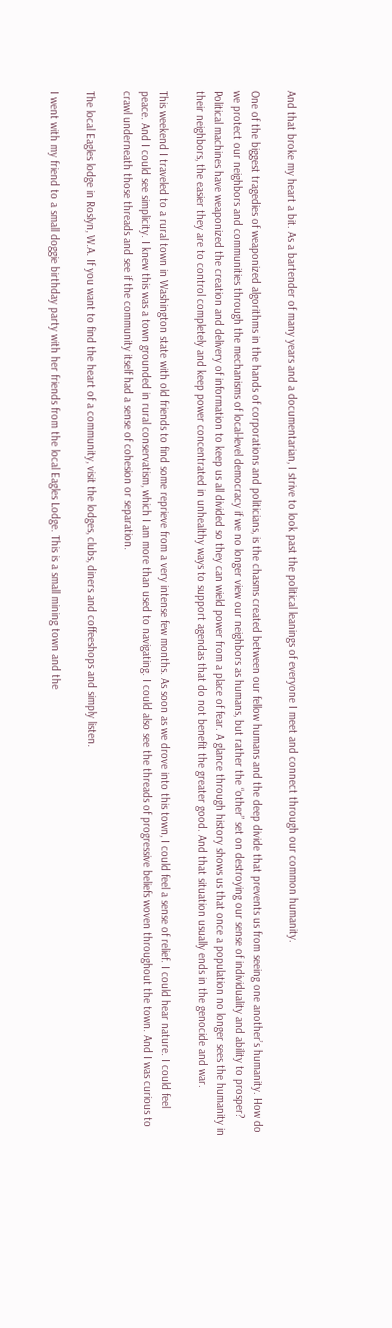And that broke my heart a bit. As a bartender of many years and a documentarian, I strive to look past the political leanings of everyone I meet and connect through our common humanity.

One of the biggest tragedies of weaponized algorithms in the hands of corporations and politicians, is the chasms created between our fellow humans and the deep divide that prevents us from seeing one another’s humanity. How do we protect our neighbors and communities through the mechanisms of local-level democracy if we no longer view our neighbors as humans, but rather the “other” set on destroying our sense of individuality and ability to prosper? Political machines have weaponized the creation and delivery of information to keep us all divided so they can wield power from a place of fear. A glance through history shows us that once a population no longer sees the humanity in their neighbors, the easier they are to control completely and keep power concentrated in unhealthy ways to support agendas that do not benefit the greater good. And that situation usually ends in the genocide and war.

This weekend I traveled to a rural town in Washington state with old friends to find some reprieve from a very intense few months. As soon as we drove into this town, I could feel a sense of relief. I could hear nature. I could feel peace. And I could see simplicity. I knew this was a town grounded in rural conservatism, which I am more than used to navigating. I could also see the threads of progressive beliefs woven throughout the town. And I was curious to crawl underneath those threads and see if the community itself had a sense of cohesion or separation.

The local Eagles lodge in Roslyn, W.A. If you want to find the heart of a community, visit the lodges, clubs, diners and coffeeshops and simply listen.

I went with my friend to a small doggie birthday party with her friends from the local Eagles Lodge. This is a small mining town and the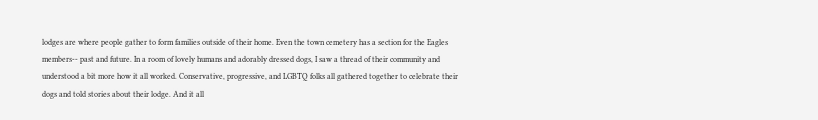lodges are where people gather to form families outside of their home. Even the town cemetery has a section for the Eagles members-- past and future. In a room of lovely humans and adorably dressed dogs, I saw a thread of their community and understood a bit more how it all worked. Conservative, progressive, and LGBTQ folks all gathered together to celebrate their dogs and told stories about their lodge. And it all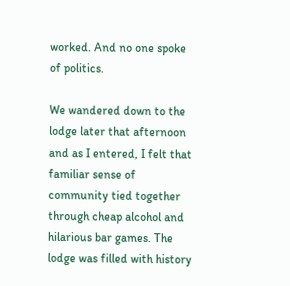worked. And no one spoke of politics.

We wandered down to the lodge later that afternoon and as I entered, I felt that familiar sense of community tied together through cheap alcohol and hilarious bar games. The lodge was filled with history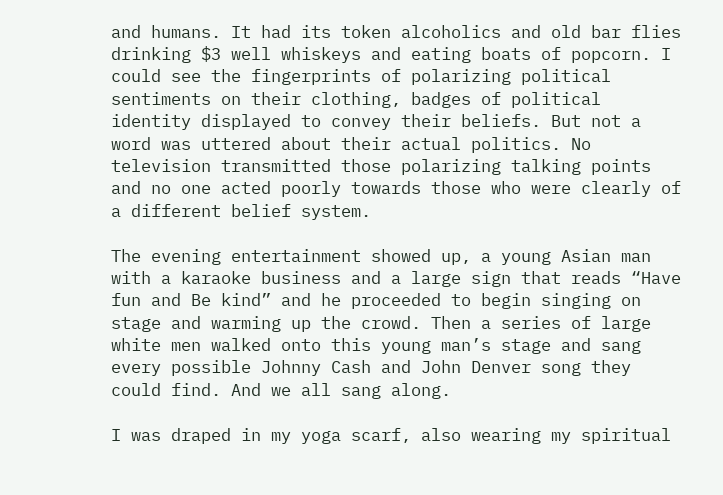and humans. It had its token alcoholics and old bar flies drinking $3 well whiskeys and eating boats of popcorn. I could see the fingerprints of polarizing political sentiments on their clothing, badges of political identity displayed to convey their beliefs. But not a word was uttered about their actual politics. No television transmitted those polarizing talking points and no one acted poorly towards those who were clearly of a different belief system.

The evening entertainment showed up, a young Asian man with a karaoke business and a large sign that reads “Have fun and Be kind” and he proceeded to begin singing on stage and warming up the crowd. Then a series of large white men walked onto this young man’s stage and sang every possible Johnny Cash and John Denver song they could find. And we all sang along.

I was draped in my yoga scarf, also wearing my spiritual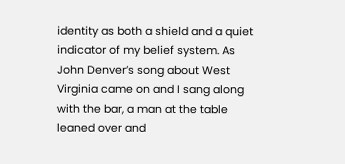identity as both a shield and a quiet indicator of my belief system. As John Denver’s song about West Virginia came on and I sang along with the bar, a man at the table leaned over and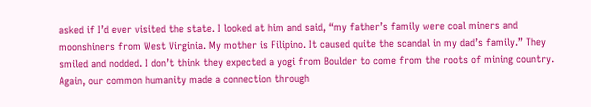asked if I’d ever visited the state. I looked at him and said, “my father’s family were coal miners and moonshiners from West Virginia. My mother is Filipino. It caused quite the scandal in my dad’s family.” They smiled and nodded. I don’t think they expected a yogi from Boulder to come from the roots of mining country. Again, our common humanity made a connection through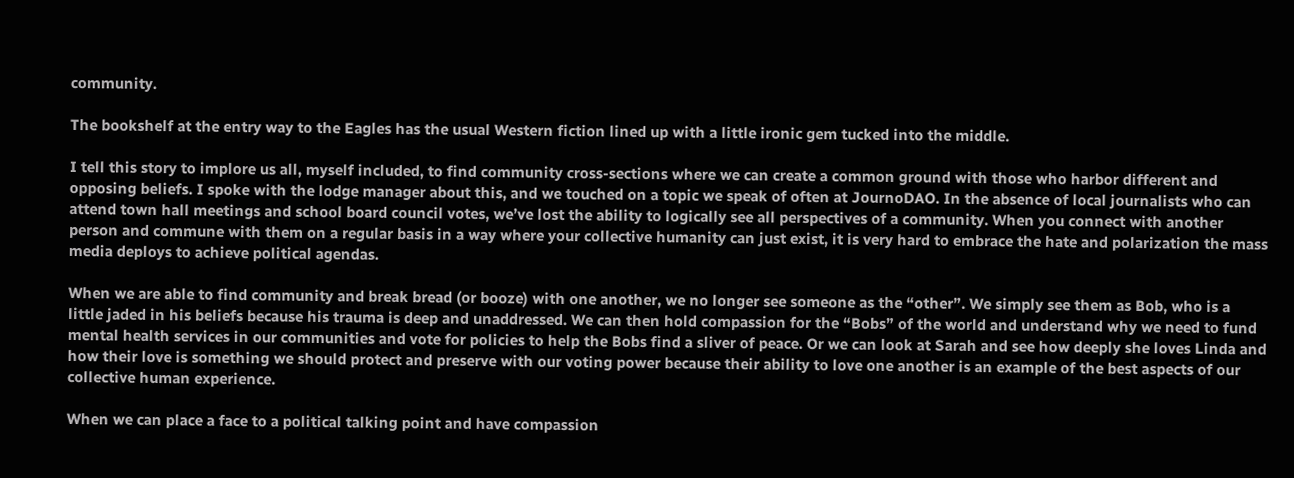community.

The bookshelf at the entry way to the Eagles has the usual Western fiction lined up with a little ironic gem tucked into the middle.

I tell this story to implore us all, myself included, to find community cross-sections where we can create a common ground with those who harbor different and opposing beliefs. I spoke with the lodge manager about this, and we touched on a topic we speak of often at JournoDAO. In the absence of local journalists who can attend town hall meetings and school board council votes, we’ve lost the ability to logically see all perspectives of a community. When you connect with another person and commune with them on a regular basis in a way where your collective humanity can just exist, it is very hard to embrace the hate and polarization the mass media deploys to achieve political agendas.

When we are able to find community and break bread (or booze) with one another, we no longer see someone as the “other”. We simply see them as Bob, who is a little jaded in his beliefs because his trauma is deep and unaddressed. We can then hold compassion for the “Bobs” of the world and understand why we need to fund mental health services in our communities and vote for policies to help the Bobs find a sliver of peace. Or we can look at Sarah and see how deeply she loves Linda and how their love is something we should protect and preserve with our voting power because their ability to love one another is an example of the best aspects of our collective human experience.

When we can place a face to a political talking point and have compassion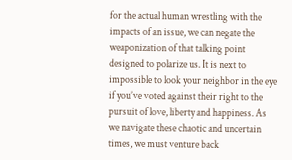for the actual human wrestling with the impacts of an issue, we can negate the weaponization of that talking point designed to polarize us. It is next to impossible to look your neighbor in the eye if you’ve voted against their right to the pursuit of love, liberty and happiness. As we navigate these chaotic and uncertain times, we must venture back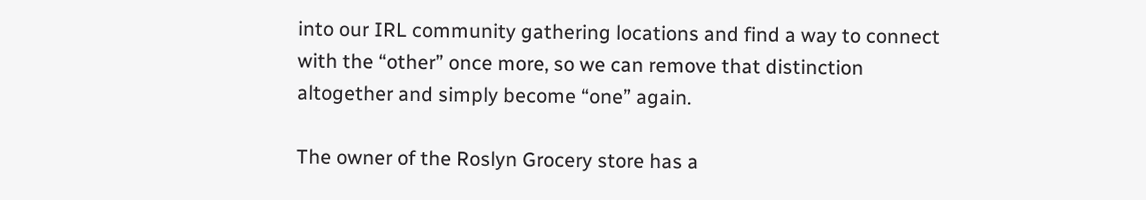into our IRL community gathering locations and find a way to connect with the “other” once more, so we can remove that distinction altogether and simply become “one” again.

The owner of the Roslyn Grocery store has a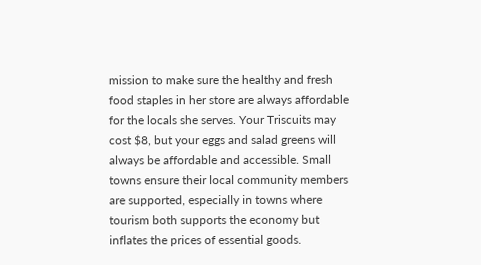mission to make sure the healthy and fresh food staples in her store are always affordable for the locals she serves. Your Triscuits may cost $8, but your eggs and salad greens will always be affordable and accessible. Small towns ensure their local community members are supported, especially in towns where tourism both supports the economy but inflates the prices of essential goods.